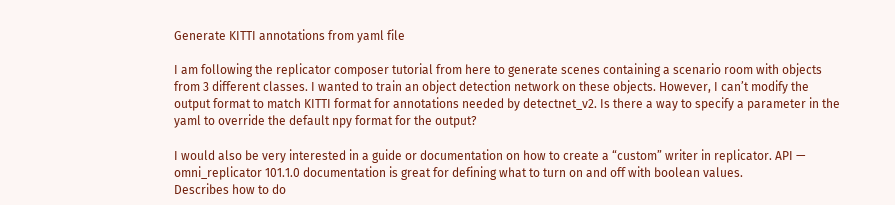Generate KITTI annotations from yaml file

I am following the replicator composer tutorial from here to generate scenes containing a scenario room with objects from 3 different classes. I wanted to train an object detection network on these objects. However, I can’t modify the output format to match KITTI format for annotations needed by detectnet_v2. Is there a way to specify a parameter in the yaml to override the default npy format for the output?

I would also be very interested in a guide or documentation on how to create a “custom” writer in replicator. API — omni_replicator 101.1.0 documentation is great for defining what to turn on and off with boolean values.
Describes how to do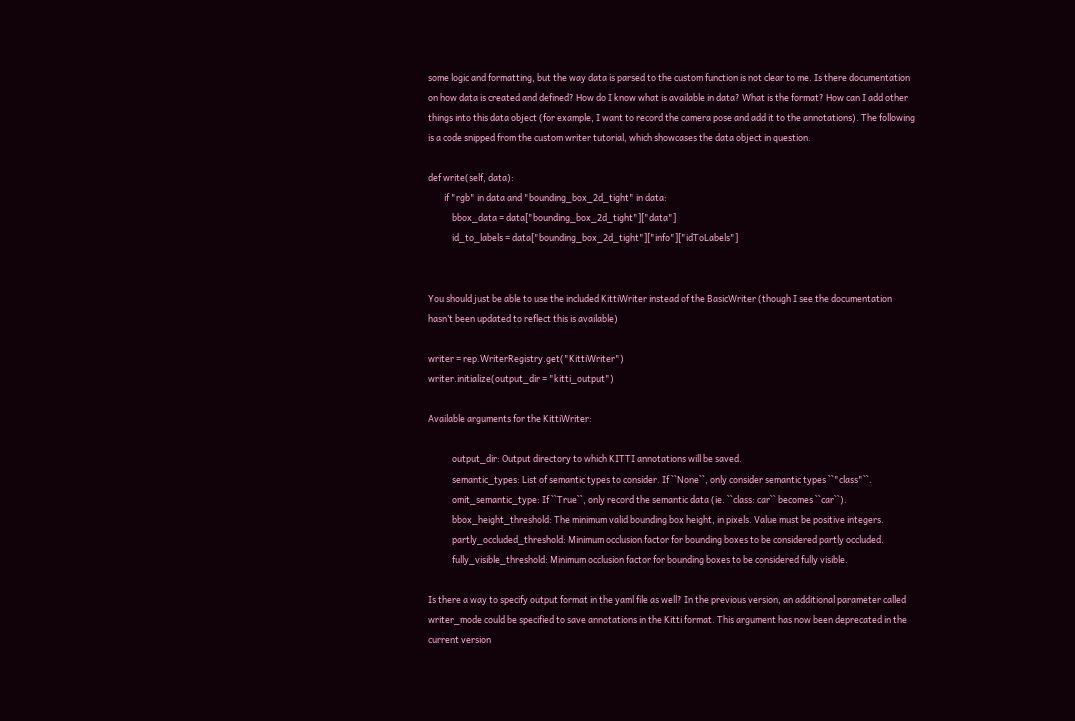some logic and formatting, but the way data is parsed to the custom function is not clear to me. Is there documentation on how data is created and defined? How do I know what is available in data? What is the format? How can I add other things into this data object (for example, I want to record the camera pose and add it to the annotations). The following is a code snipped from the custom writer tutorial, which showcases the data object in question.

def write(self, data):
        if "rgb" in data and "bounding_box_2d_tight" in data:
            bbox_data = data["bounding_box_2d_tight"]["data"]
            id_to_labels = data["bounding_box_2d_tight"]["info"]["idToLabels"]


You should just be able to use the included KittiWriter instead of the BasicWriter (though I see the documentation hasn’t been updated to reflect this is available)

writer = rep.WriterRegistry.get("KittiWriter")
writer.initialize(output_dir = "kitti_output")

Available arguments for the KittiWriter:

            output_dir: Output directory to which KITTI annotations will be saved.
            semantic_types: List of semantic types to consider. If ``None``, only consider semantic types ``"class"``.
            omit_semantic_type: If ``True``, only record the semantic data (ie. ``class: car`` becomes ``car``).
            bbox_height_threshold: The minimum valid bounding box height, in pixels. Value must be positive integers.
            partly_occluded_threshold: Minimum occlusion factor for bounding boxes to be considered partly occluded.
            fully_visible_threshold: Minimum occlusion factor for bounding boxes to be considered fully visible.

Is there a way to specify output format in the yaml file as well? In the previous version, an additional parameter called writer_mode could be specified to save annotations in the Kitti format. This argument has now been deprecated in the current version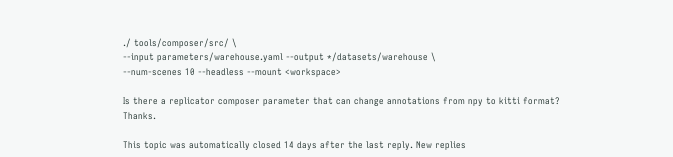./ tools/composer/src/ \
--input parameters/warehouse.yaml --output */datasets/warehouse \
--num-scenes 10 --headless --mount <workspace>

Is there a replicator composer parameter that can change annotations from npy to kitti format? Thanks.

This topic was automatically closed 14 days after the last reply. New replies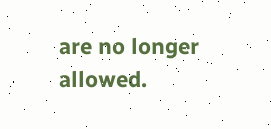are no longer allowed.